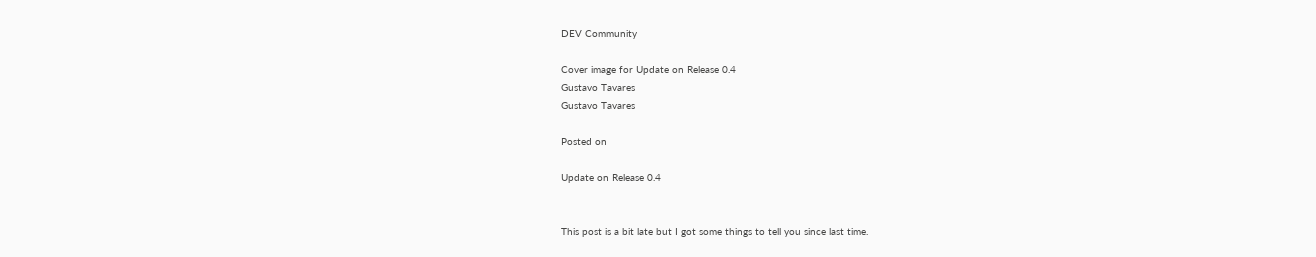DEV Community

Cover image for Update on Release 0.4
Gustavo Tavares
Gustavo Tavares

Posted on

Update on Release 0.4


This post is a bit late but I got some things to tell you since last time.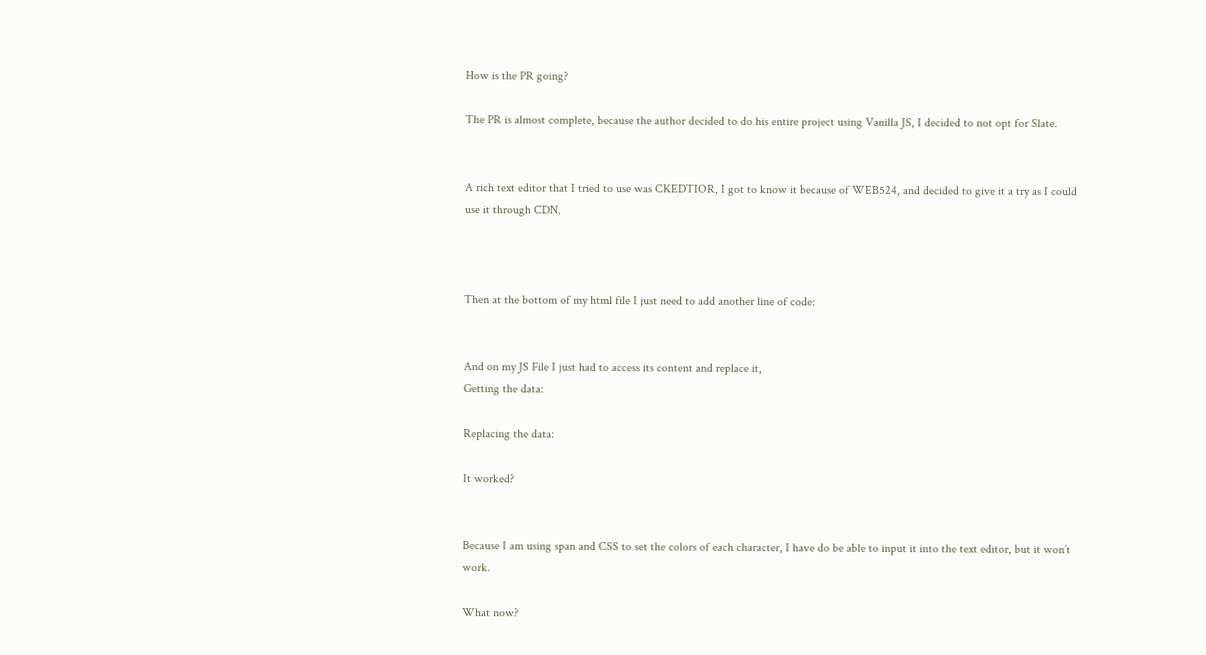How is the PR going?

The PR is almost complete, because the author decided to do his entire project using Vanilla JS, I decided to not opt for Slate.


A rich text editor that I tried to use was CKEDTIOR, I got to know it because of WEB524, and decided to give it a try as I could use it through CDN.



Then at the bottom of my html file I just need to add another line of code:


And on my JS File I just had to access its content and replace it,
Getting the data:

Replacing the data:

It worked?


Because I am using span and CSS to set the colors of each character, I have do be able to input it into the text editor, but it won’t work.

What now?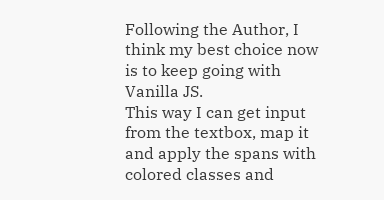Following the Author, I think my best choice now is to keep going with Vanilla JS.
This way I can get input from the textbox, map it and apply the spans with colored classes and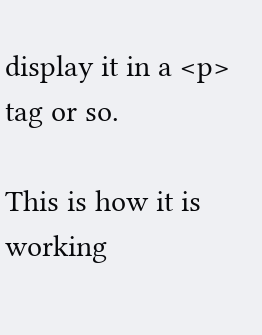display it in a <p> tag or so.

This is how it is working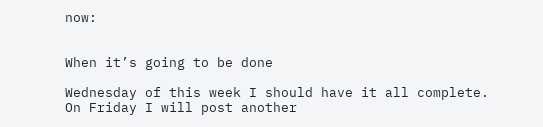now:


When it’s going to be done

Wednesday of this week I should have it all complete.
On Friday I will post another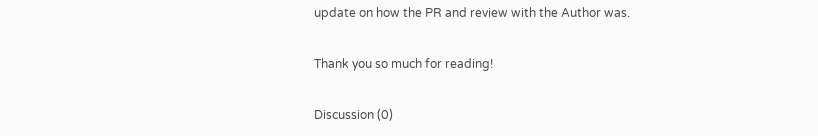update on how the PR and review with the Author was.

Thank you so much for reading!

Discussion (0)